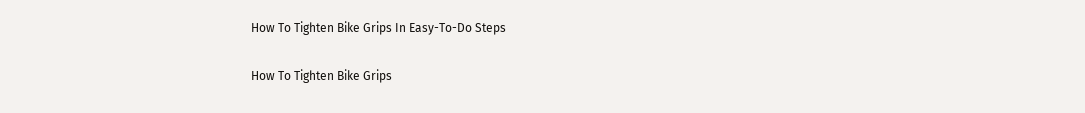How To Tighten Bike Grips In Easy-To-Do Steps

How To Tighten Bike Grips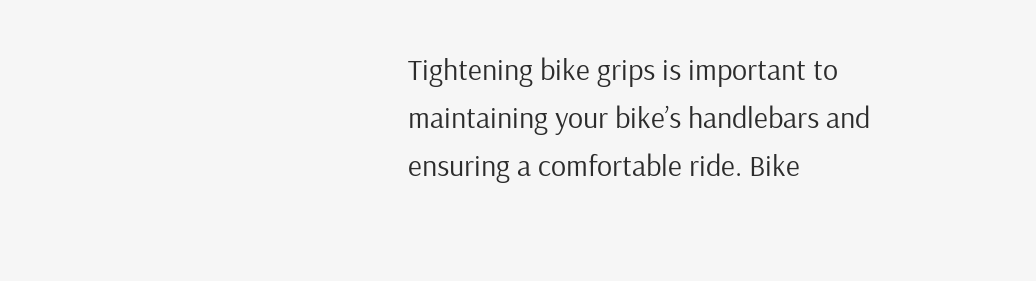Tightening bike grips is important to maintaining your bike’s handlebars and ensuring a comfortable ride. Bike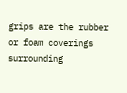grips are the rubber or foam coverings surrounding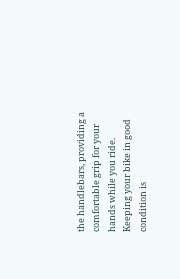the handlebars, providing a comfortable grip for your hands while you ride. Keeping your bike in good condition is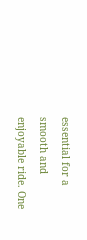essential for a smooth and enjoyable ride. One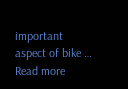important aspect of bike … Read more